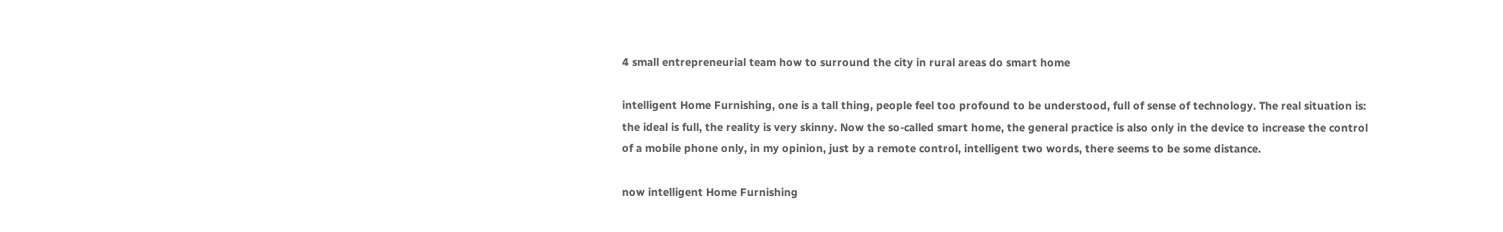4 small entrepreneurial team how to surround the city in rural areas do smart home

intelligent Home Furnishing, one is a tall thing, people feel too profound to be understood, full of sense of technology. The real situation is: the ideal is full, the reality is very skinny. Now the so-called smart home, the general practice is also only in the device to increase the control of a mobile phone only, in my opinion, just by a remote control, intelligent two words, there seems to be some distance.

now intelligent Home Furnishing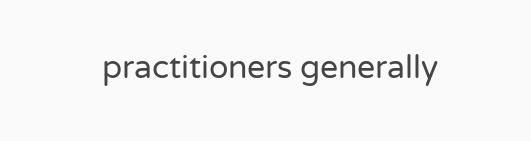practitioners generally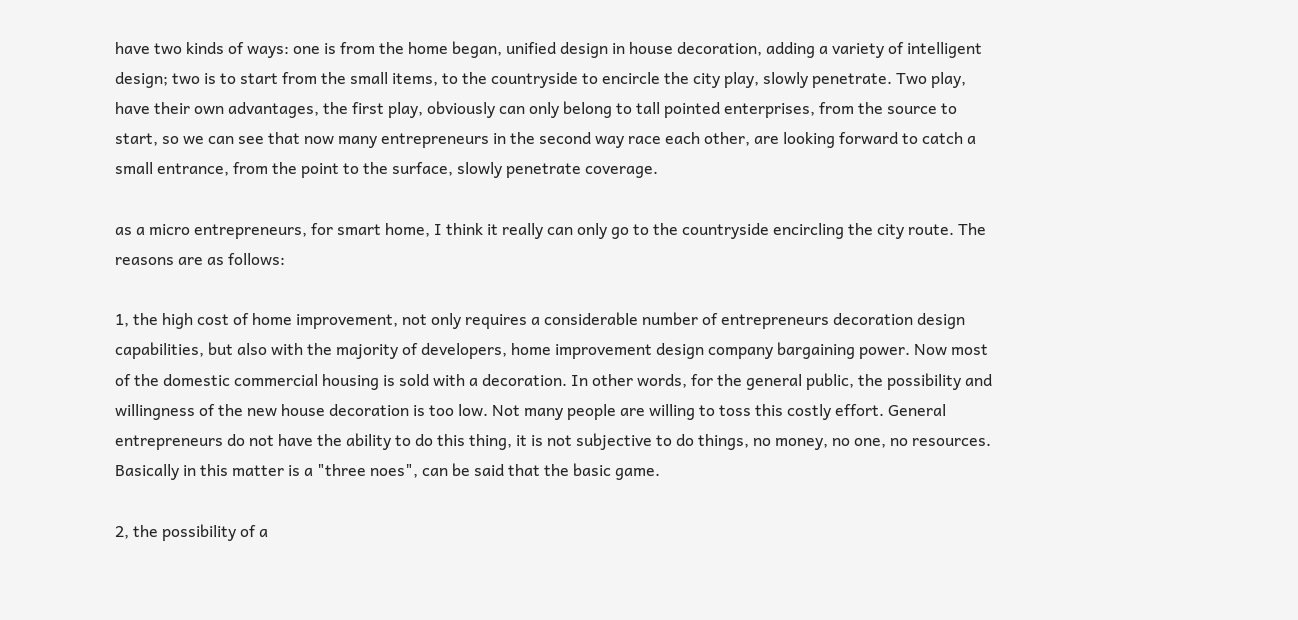have two kinds of ways: one is from the home began, unified design in house decoration, adding a variety of intelligent design; two is to start from the small items, to the countryside to encircle the city play, slowly penetrate. Two play, have their own advantages, the first play, obviously can only belong to tall pointed enterprises, from the source to start, so we can see that now many entrepreneurs in the second way race each other, are looking forward to catch a small entrance, from the point to the surface, slowly penetrate coverage.

as a micro entrepreneurs, for smart home, I think it really can only go to the countryside encircling the city route. The reasons are as follows:

1, the high cost of home improvement, not only requires a considerable number of entrepreneurs decoration design capabilities, but also with the majority of developers, home improvement design company bargaining power. Now most of the domestic commercial housing is sold with a decoration. In other words, for the general public, the possibility and willingness of the new house decoration is too low. Not many people are willing to toss this costly effort. General entrepreneurs do not have the ability to do this thing, it is not subjective to do things, no money, no one, no resources. Basically in this matter is a "three noes", can be said that the basic game.

2, the possibility of a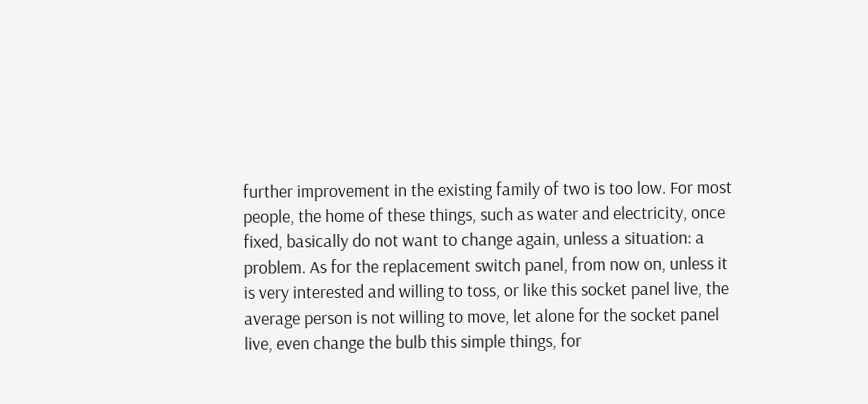further improvement in the existing family of two is too low. For most people, the home of these things, such as water and electricity, once fixed, basically do not want to change again, unless a situation: a problem. As for the replacement switch panel, from now on, unless it is very interested and willing to toss, or like this socket panel live, the average person is not willing to move, let alone for the socket panel live, even change the bulb this simple things, for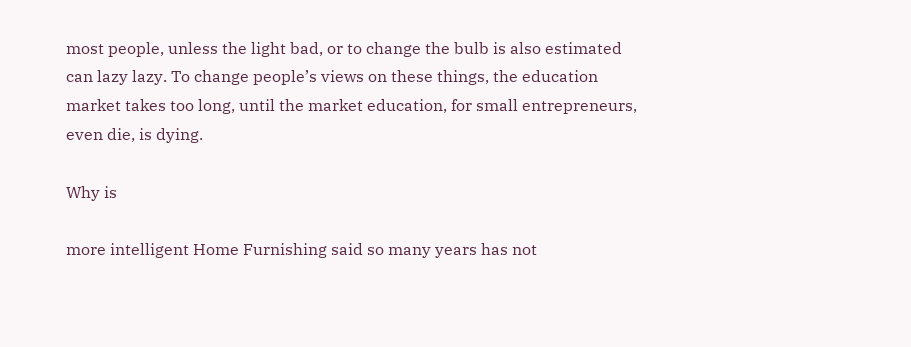most people, unless the light bad, or to change the bulb is also estimated can lazy lazy. To change people’s views on these things, the education market takes too long, until the market education, for small entrepreneurs, even die, is dying.

Why is

more intelligent Home Furnishing said so many years has not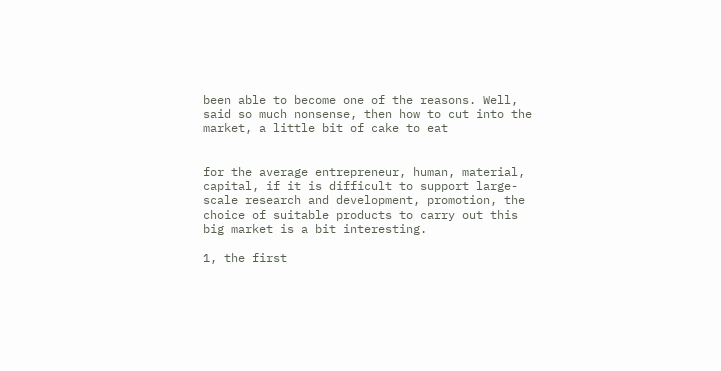been able to become one of the reasons. Well, said so much nonsense, then how to cut into the market, a little bit of cake to eat


for the average entrepreneur, human, material, capital, if it is difficult to support large-scale research and development, promotion, the choice of suitable products to carry out this big market is a bit interesting.

1, the first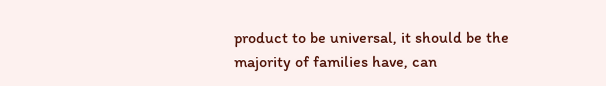product to be universal, it should be the majority of families have, can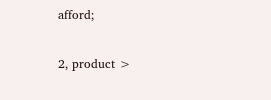afford;

2, product >